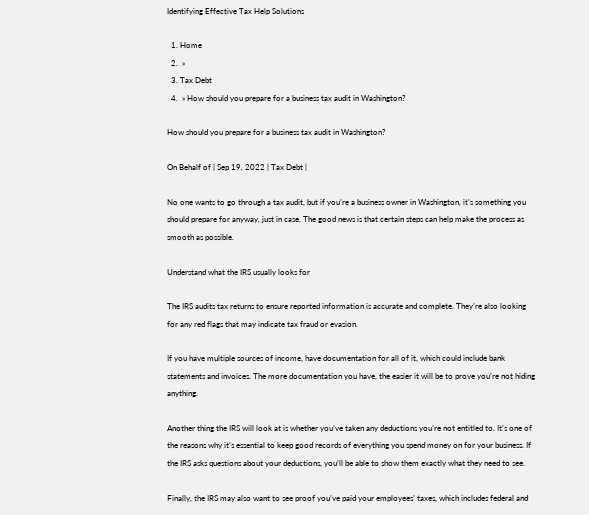Identifying Effective Tax Help Solutions

  1. Home
  2.  »
  3. Tax Debt
  4.  » How should you prepare for a business tax audit in Washington?

How should you prepare for a business tax audit in Washington?

On Behalf of | Sep 19, 2022 | Tax Debt |

No one wants to go through a tax audit, but if you’re a business owner in Washington, it’s something you should prepare for anyway, just in case. The good news is that certain steps can help make the process as smooth as possible.

Understand what the IRS usually looks for

The IRS audits tax returns to ensure reported information is accurate and complete. They’re also looking for any red flags that may indicate tax fraud or evasion.

If you have multiple sources of income, have documentation for all of it, which could include bank statements and invoices. The more documentation you have, the easier it will be to prove you’re not hiding anything.

Another thing the IRS will look at is whether you’ve taken any deductions you’re not entitled to. It’s one of the reasons why it’s essential to keep good records of everything you spend money on for your business. If the IRS asks questions about your deductions, you’ll be able to show them exactly what they need to see.

Finally, the IRS may also want to see proof you’ve paid your employees’ taxes, which includes federal and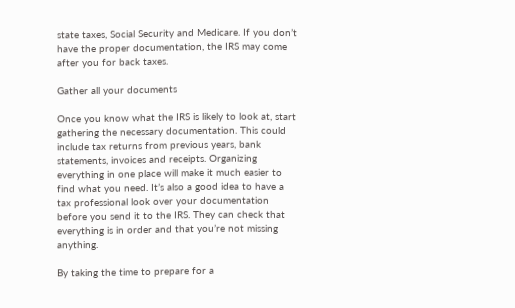state taxes, Social Security and Medicare. If you don’t have the proper documentation, the IRS may come after you for back taxes.

Gather all your documents

Once you know what the IRS is likely to look at, start gathering the necessary documentation. This could include tax returns from previous years, bank statements, invoices and receipts. Organizing everything in one place will make it much easier to find what you need. It’s also a good idea to have a tax professional look over your documentation before you send it to the IRS. They can check that everything is in order and that you’re not missing anything.

By taking the time to prepare for a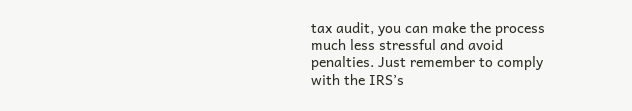tax audit, you can make the process much less stressful and avoid penalties. Just remember to comply with the IRS’s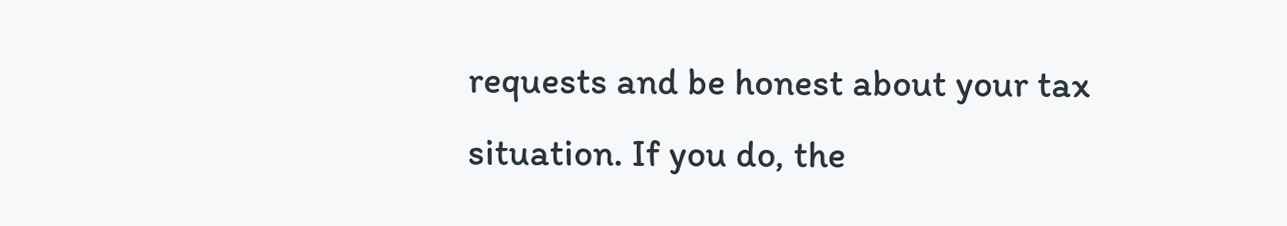requests and be honest about your tax situation. If you do, the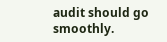audit should go smoothly.